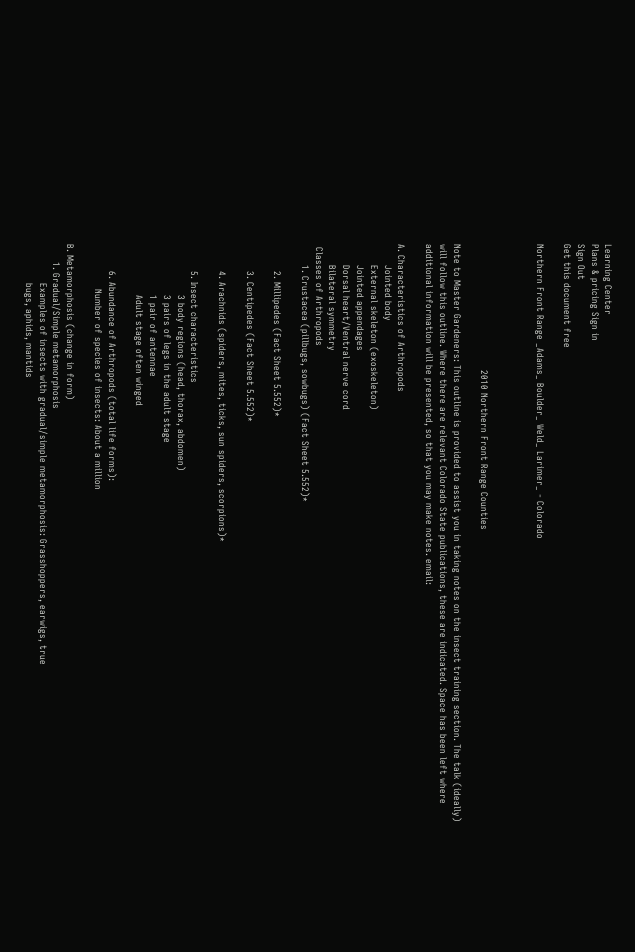Learning Center
Plans & pricing Sign in
Sign Out
Get this document free

Northern Front Range _Adams_ Boulder_ Weld_ Larimer_ - Colorado



                                          2010 Northern Front Range Counties

Note to Master Gardeners: This outline is provided to assist you in taking notes on the insect training section. The talk (ideally)
will follow this outline. Where there are relevant Colorado State publications, these are indicated. Space has been left where
additional information will be presented, so that you may make notes. email:

A. Characteristics of Arthropods
       Jointed body
       External skeleton (exoskeleton)
       Jointed appendages
       Dorsal heart/Ventral nerve cord
       Bilateral symmetry
 Classes of Arthropods
       1. Crustacea (pillbugs, sowbugs) (Fact Sheet 5.552)*

         2. Millipedes (Fact Sheet 5.552)*

         3. Centipedes (Fact Sheet 5.552)*

         4. Arachnids (spiders, mites, ticks, sun spiders, scorpions)*

         5. Insect characteristics
                 3 body regions (head, thorax, abdomen)
                 3 pairs of legs in the adult stage
                 1 pair of antennae
                 Adult stage often winged

         6. Abundance of Arthropods (total life forms):
               Number of species of insects: About a million

B. Metamorphosis (change in form)
      1. Gradual/Simple metamorphosis
             Examples of insects with gradual/simple metamorphosis: Grasshoppers, earwigs, true
             bugs, aphids, mantids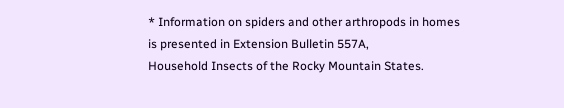* Information on spiders and other arthropods in homes is presented in Extension Bulletin 557A,
Household Insects of the Rocky Mountain States.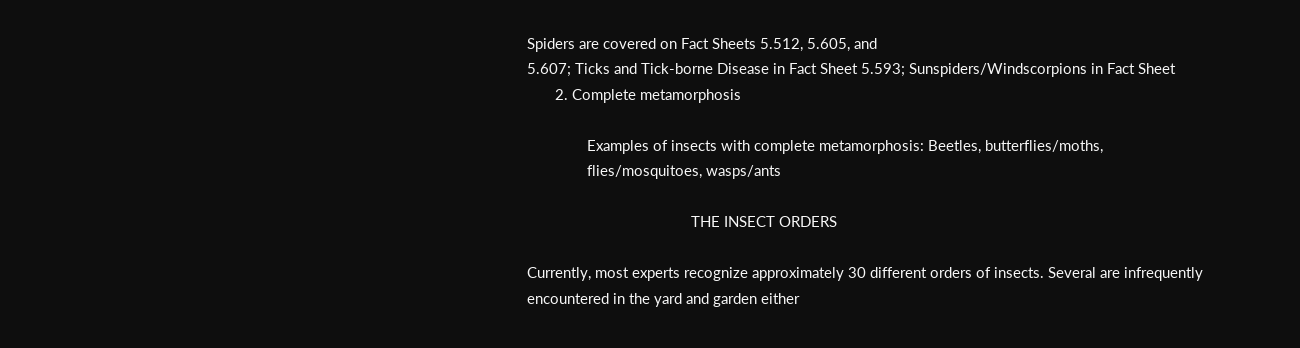Spiders are covered on Fact Sheets 5.512, 5.605, and
5.607; Ticks and Tick-borne Disease in Fact Sheet 5.593; Sunspiders/Windscorpions in Fact Sheet
       2. Complete metamorphosis

               Examples of insects with complete metamorphosis: Beetles, butterflies/moths,
               flies/mosquitoes, wasps/ants

                                         THE INSECT ORDERS

Currently, most experts recognize approximately 30 different orders of insects. Several are infrequently
encountered in the yard and garden either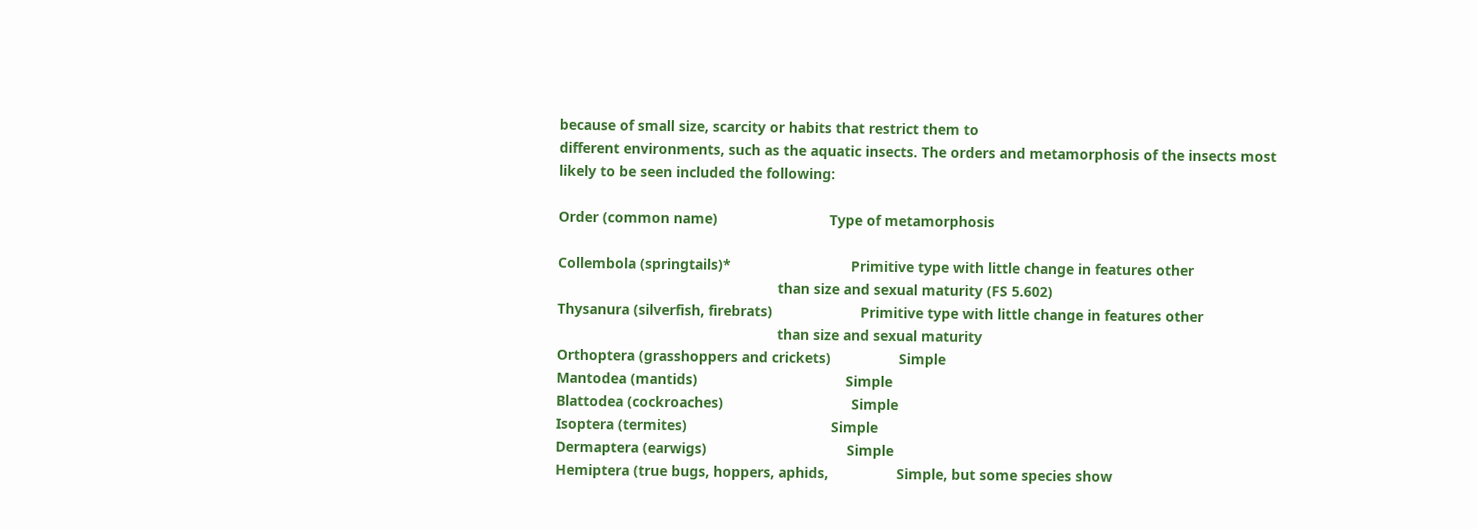because of small size, scarcity or habits that restrict them to
different environments, such as the aquatic insects. The orders and metamorphosis of the insects most
likely to be seen included the following:

Order (common name)                            Type of metamorphosis

Collembola (springtails)*                              Primitive type with little change in features other
                                                       than size and sexual maturity (FS 5.602)
Thysanura (silverfish, firebrats)                      Primitive type with little change in features other
                                                       than size and sexual maturity
Orthoptera (grasshoppers and crickets)                 Simple
Mantodea (mantids)                                     Simple
Blattodea (cockroaches)                                Simple
Isoptera (termites)                                    Simple
Dermaptera (earwigs)                                   Simple
Hemiptera (true bugs, hoppers, aphids,                 Simple, but some species show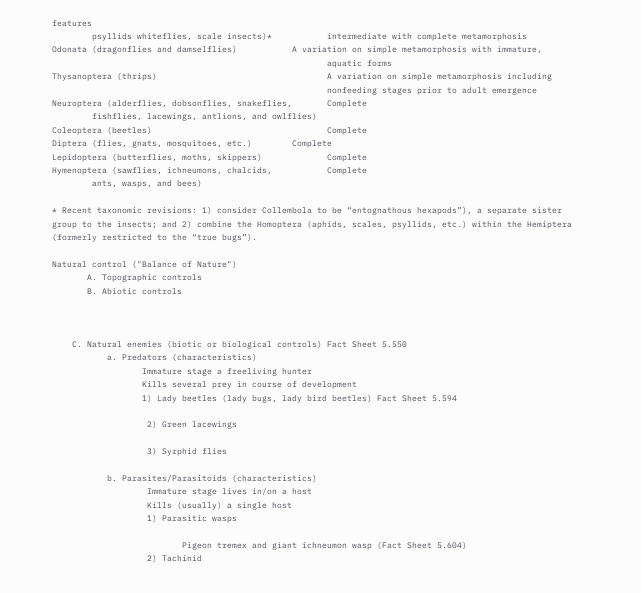features
        psyllids whiteflies, scale insects)*           intermediate with complete metamorphosis
Odonata (dragonflies and damselflies)           A variation on simple metamorphosis with immature,
                                                       aquatic forms
Thysanoptera (thrips)                                  A variation on simple metamorphosis including
                                                       nonfeeding stages prior to adult emergence
Neuroptera (alderflies, dobsonflies, snakeflies,       Complete
        fishflies, lacewings, antlions, and owlflies)
Coleoptera (beetles)                                   Complete
Diptera (flies, gnats, mosquitoes, etc.)        Complete
Lepidoptera (butterflies, moths, skippers)             Complete
Hymenoptera (sawflies, ichneumons, chalcids,           Complete
        ants, wasps, and bees)

* Recent taxonomic revisions: 1) consider Collembola to be “entognathous hexapods”), a separate sister
group to the insects; and 2) combine the Homoptera (aphids, scales, psyllids, etc.) within the Hemiptera
(formerly restricted to the “true bugs”).

Natural control ("Balance of Nature")
       A. Topographic controls
       B. Abiotic controls



    C. Natural enemies (biotic or biological controls) Fact Sheet 5.550
           a. Predators (characteristics)
                  Immature stage a freeliving hunter
                  Kills several prey in course of development
                  1) Lady beetles (lady bugs, lady bird beetles) Fact Sheet 5.594

                   2) Green lacewings

                   3) Syrphid flies

           b. Parasites/Parasitoids (characteristics)
                   Immature stage lives in/on a host
                   Kills (usually) a single host
                   1) Parasitic wasps

                          Pigeon tremex and giant ichneumon wasp (Fact Sheet 5.604)
                   2) Tachinid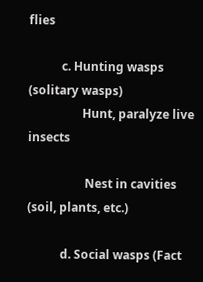flies

           c. Hunting wasps (solitary wasps)
                  Hunt, paralyze live insects

                   Nest in cavities (soil, plants, etc.)

           d. Social wasps (Fact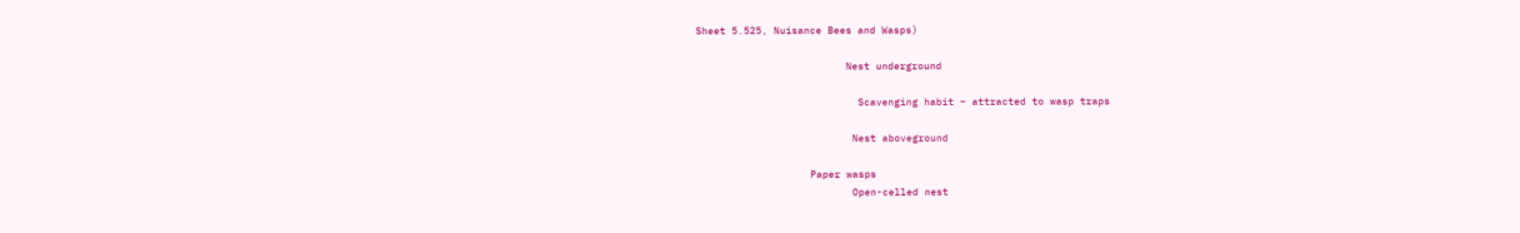Sheet 5.525, Nuisance Bees and Wasps)

                         Nest underground

                           Scavenging habit – attracted to wasp traps

                          Nest aboveground

                   Paper wasps
                          Open-celled nest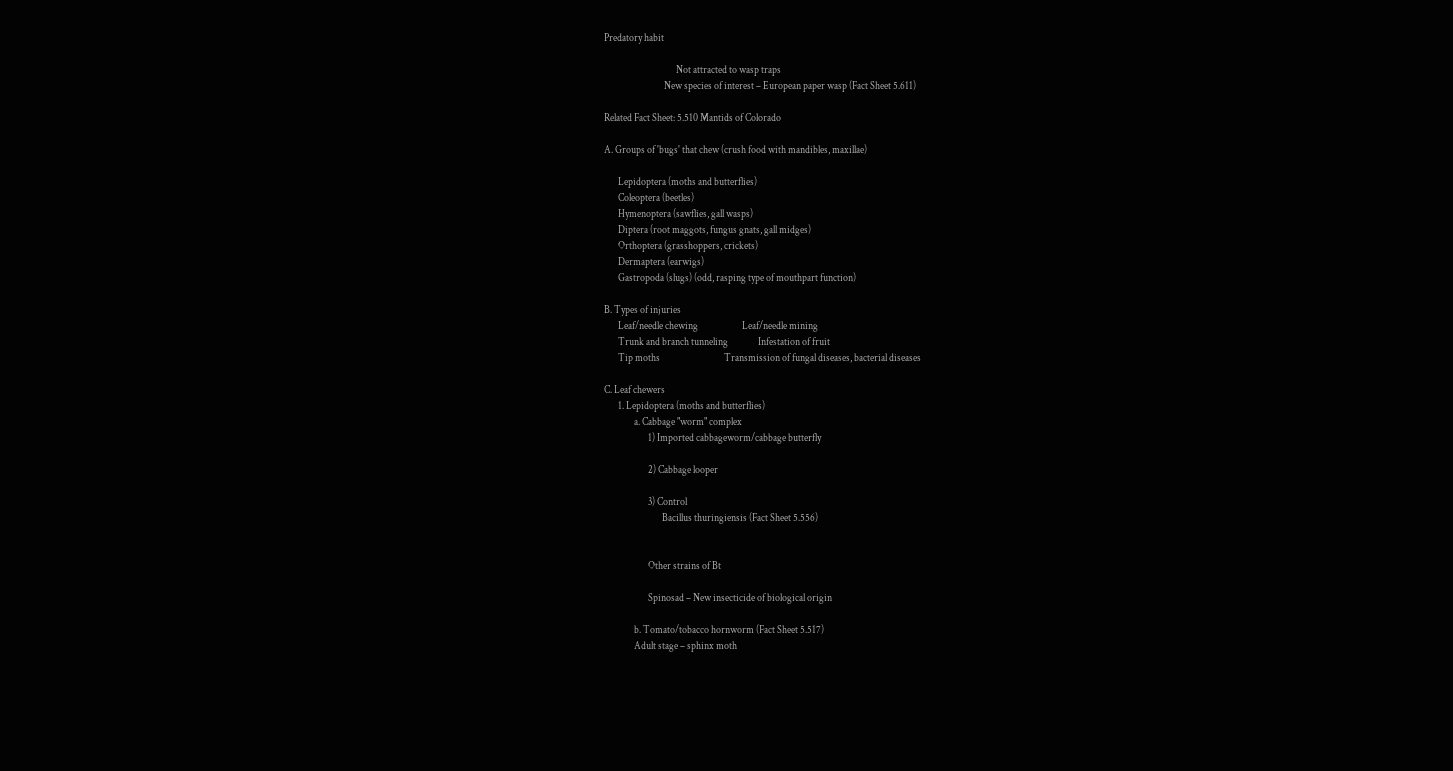Predatory habit

                                    Not attracted to wasp traps
                              New species of interest – European paper wasp (Fact Sheet 5.611)

Related Fact Sheet: 5.510 Mantids of Colorado

A. Groups of 'bugs' that chew (crush food with mandibles, maxillae)

       Lepidoptera (moths and butterflies)
       Coleoptera (beetles)
       Hymenoptera (sawflies, gall wasps)
       Diptera (root maggots, fungus gnats, gall midges)
       Orthoptera (grasshoppers, crickets)
       Dermaptera (earwigs)
       Gastropoda (slugs) (odd, rasping type of mouthpart function)

B. Types of injuries
       Leaf/needle chewing                      Leaf/needle mining
       Trunk and branch tunneling               Infestation of fruit
       Tip moths                                Transmission of fungal diseases, bacterial diseases

C. Leaf chewers
       1. Lepidoptera (moths and butterflies)
               a. Cabbage "worm" complex
                      1) Imported cabbageworm/cabbage butterfly

                      2) Cabbage looper

                      3) Control
                             Bacillus thuringiensis (Fact Sheet 5.556)


                      Other strains of Bt

                      Spinosad – New insecticide of biological origin

               b. Tomato/tobacco hornworm (Fact Sheet 5.517)
               Adult stage – sphinx moth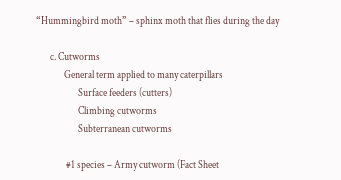“Hummingbird moth” – sphinx moth that flies during the day

       c. Cutworms
              General term applied to many caterpillars
                     Surface feeders (cutters)
                     Climbing cutworms
                     Subterranean cutworms

               #1 species – Army cutworm (Fact Sheet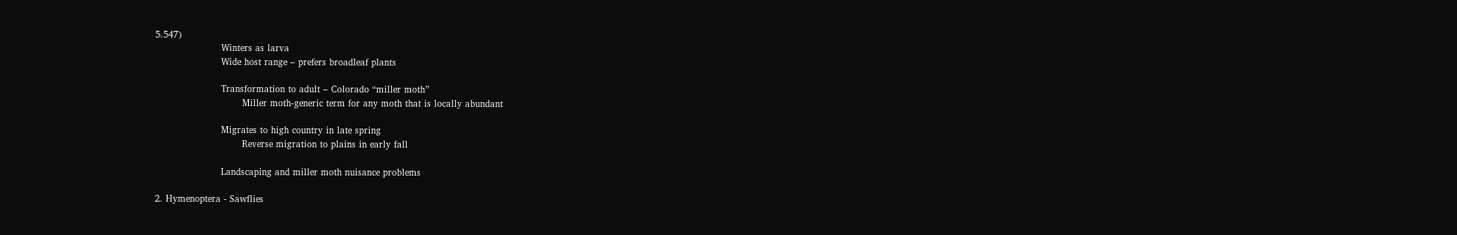5.547)
                      Winters as larva
                      Wide host range – prefers broadleaf plants

                      Transformation to adult – Colorado “miller moth”
                             Miller moth-generic term for any moth that is locally abundant

                      Migrates to high country in late spring
                             Reverse migration to plains in early fall

                      Landscaping and miller moth nuisance problems

2. Hymenoptera - Sawflies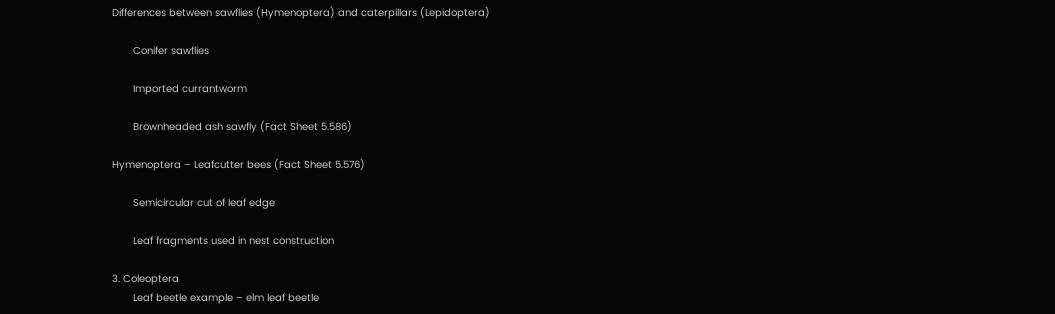Differences between sawflies (Hymenoptera) and caterpillars (Lepidoptera)

       Conifer sawflies

       Imported currantworm

       Brownheaded ash sawfly (Fact Sheet 5.586)

Hymenoptera – Leafcutter bees (Fact Sheet 5.576)

       Semicircular cut of leaf edge

       Leaf fragments used in nest construction

3. Coleoptera
       Leaf beetle example – elm leaf beetle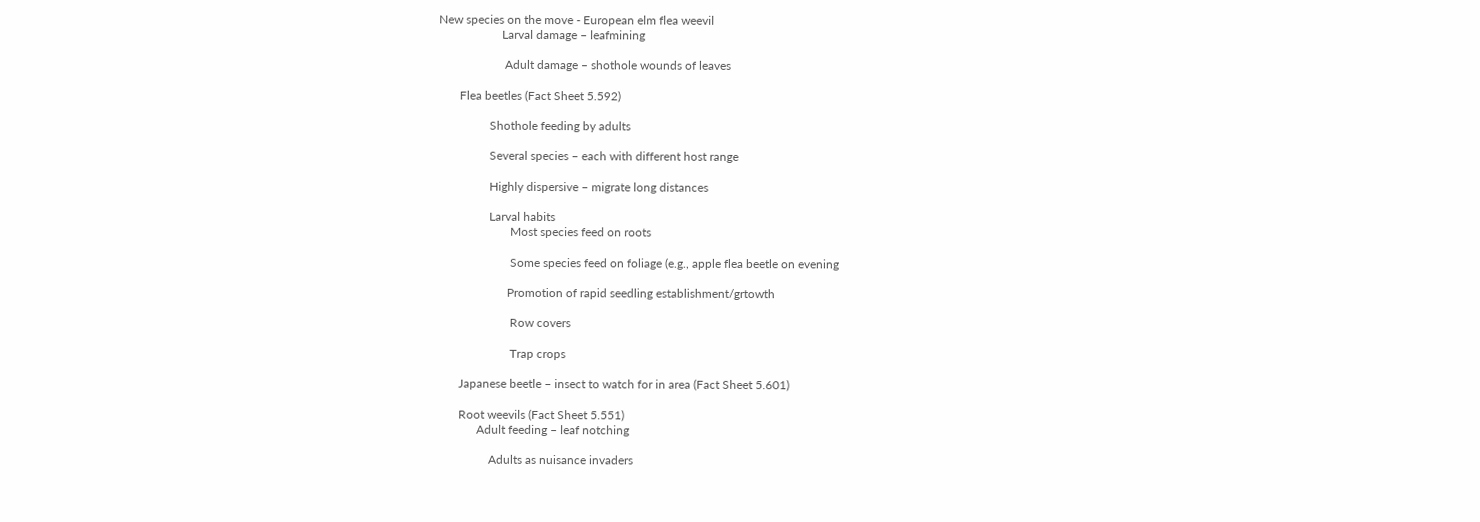New species on the move - European elm flea weevil
                     Larval damage – leafmining

                      Adult damage – shothole wounds of leaves

       Flea beetles (Fact Sheet 5.592)

                 Shothole feeding by adults

                 Several species – each with different host range

                 Highly dispersive – migrate long distances

                 Larval habits
                        Most species feed on roots

                        Some species feed on foliage (e.g., apple flea beetle on evening

                       Promotion of rapid seedling establishment/grtowth

                        Row covers

                        Trap crops

       Japanese beetle – insect to watch for in area (Fact Sheet 5.601)

       Root weevils (Fact Sheet 5.551)
             Adult feeding – leaf notching

                 Adults as nuisance invaders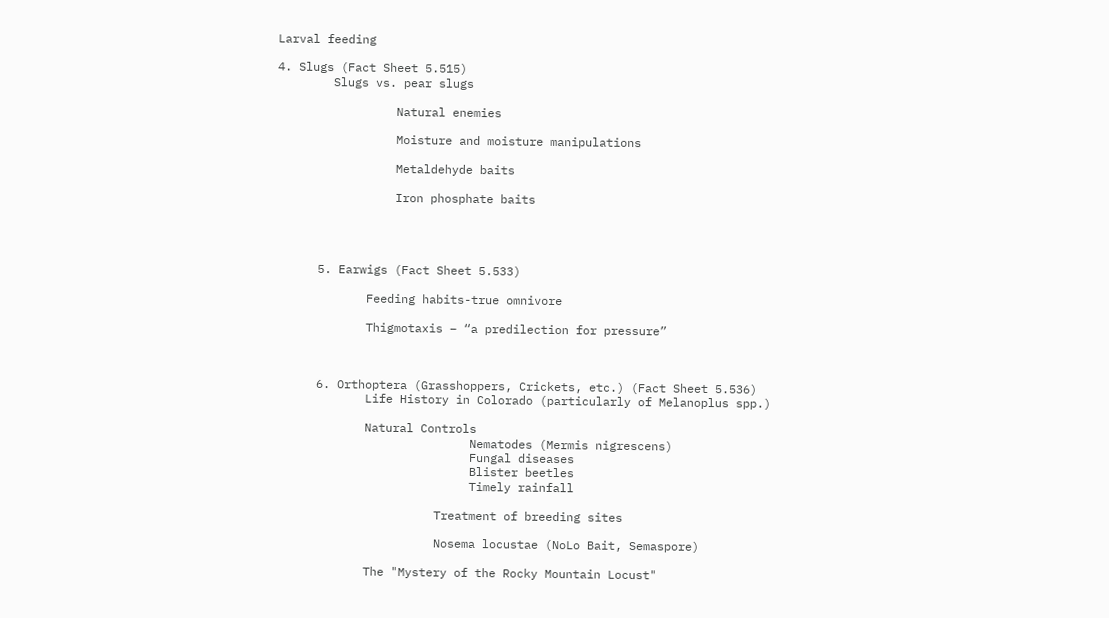Larval feeding

4. Slugs (Fact Sheet 5.515)
        Slugs vs. pear slugs

                 Natural enemies

                 Moisture and moisture manipulations

                 Metaldehyde baits

                 Iron phosphate baits




      5. Earwigs (Fact Sheet 5.533)

             Feeding habits-true omnivore

             Thigmotaxis – “a predilection for pressure”



      6. Orthoptera (Grasshoppers, Crickets, etc.) (Fact Sheet 5.536)
             Life History in Colorado (particularly of Melanoplus spp.)

             Natural Controls
                            Nematodes (Mermis nigrescens)
                            Fungal diseases
                            Blister beetles
                            Timely rainfall

                       Treatment of breeding sites

                       Nosema locustae (NoLo Bait, Semaspore)

             The "Mystery of the Rocky Mountain Locust"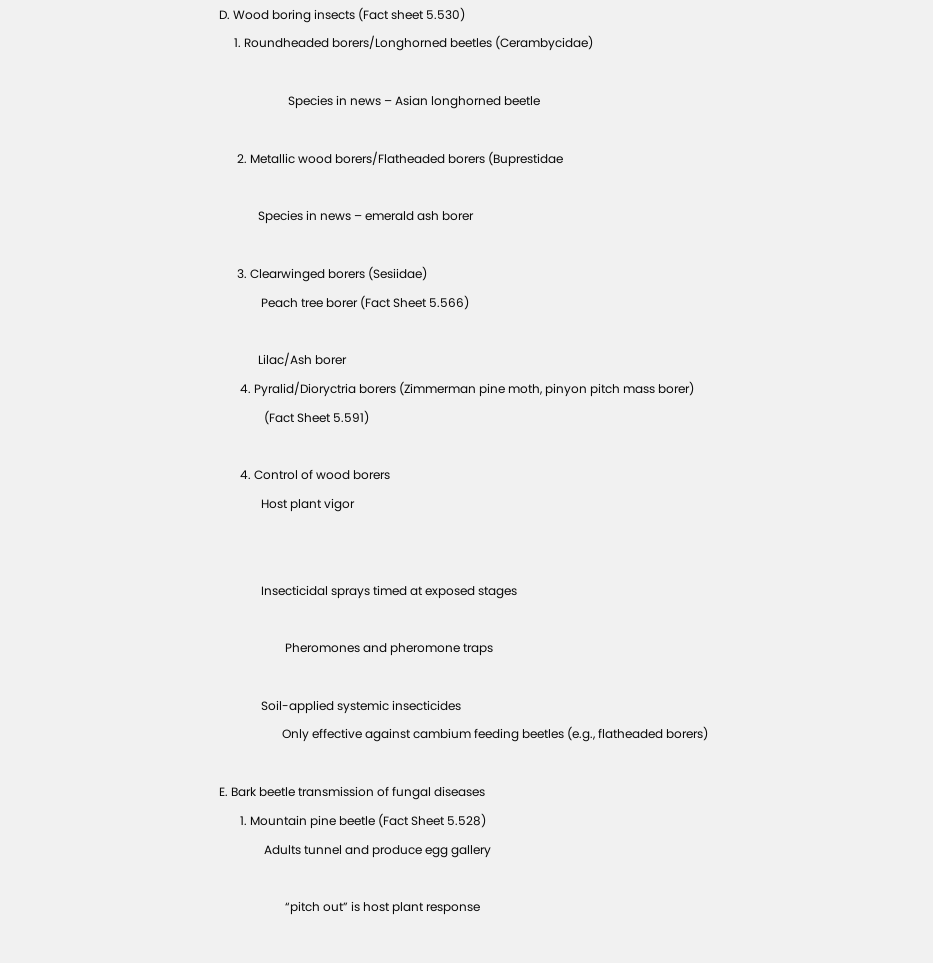D. Wood boring insects (Fact sheet 5.530)
     1. Roundheaded borers/Longhorned beetles (Cerambycidae)

                       Species in news – Asian longhorned beetle

      2. Metallic wood borers/Flatheaded borers (Buprestidae

             Species in news – emerald ash borer

      3. Clearwinged borers (Sesiidae)
              Peach tree borer (Fact Sheet 5.566)

             Lilac/Ash borer
       4. Pyralid/Dioryctria borers (Zimmerman pine moth, pinyon pitch mass borer)
               (Fact Sheet 5.591)

       4. Control of wood borers
              Host plant vigor


              Insecticidal sprays timed at exposed stages

                      Pheromones and pheromone traps

              Soil-applied systemic insecticides
                     Only effective against cambium feeding beetles (e.g., flatheaded borers)

E. Bark beetle transmission of fungal diseases
       1. Mountain pine beetle (Fact Sheet 5.528)
               Adults tunnel and produce egg gallery

                      “pitch out” is host plant response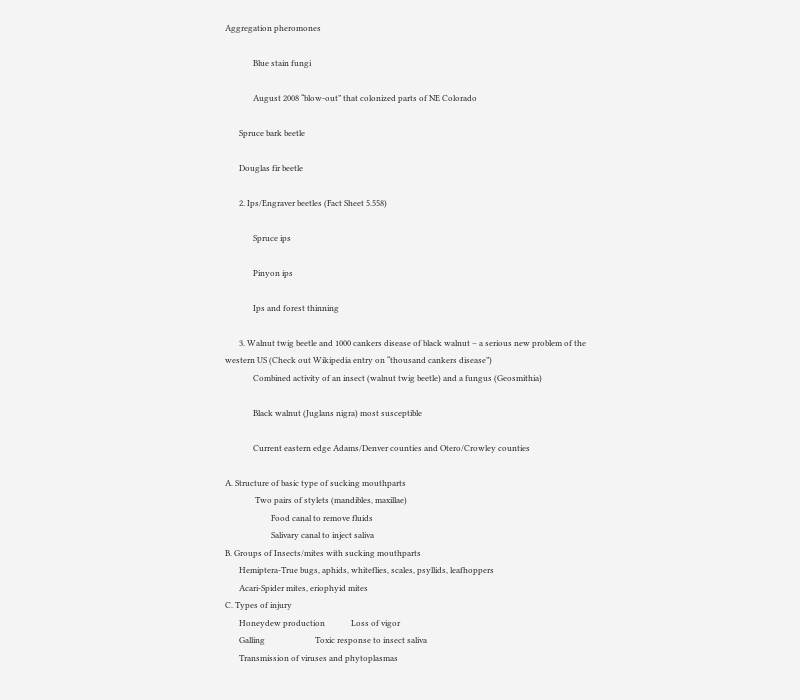Aggregation pheromones

              Blue stain fungi

              August 2008 “blow-out” that colonized parts of NE Colorado

       Spruce bark beetle

       Douglas fir beetle

       2. Ips/Engraver beetles (Fact Sheet 5.558)

              Spruce ips

              Pinyon ips

              Ips and forest thinning

       3. Walnut twig beetle and 1000 cankers disease of black walnut – a serious new problem of the
western US (Check out Wikipedia entry on “thousand cankers disease”)
              Combined activity of an insect (walnut twig beetle) and a fungus (Geosmithia)

              Black walnut (Juglans nigra) most susceptible

              Current eastern edge Adams/Denver counties and Otero/Crowley counties

A. Structure of basic type of sucking mouthparts
               Two pairs of stylets (mandibles, maxillae)
                       Food canal to remove fluids
                       Salivary canal to inject saliva
B. Groups of Insects/mites with sucking mouthparts
       Hemiptera-True bugs, aphids, whiteflies, scales, psyllids, leafhoppers
       Acari-Spider mites, eriophyid mites
C. Types of injury
       Honeydew production             Loss of vigor
       Galling                         Toxic response to insect saliva
       Transmission of viruses and phytoplasmas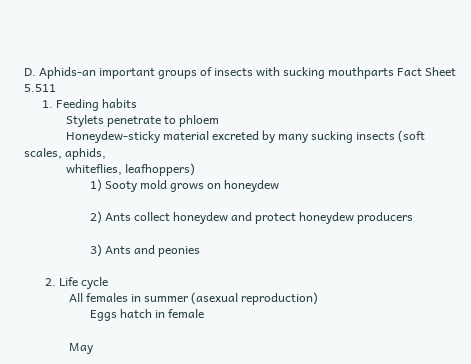D. Aphids-an important groups of insects with sucking mouthparts Fact Sheet 5.511
      1. Feeding habits
              Stylets penetrate to phloem
              Honeydew-sticky material excreted by many sucking insects (soft scales, aphids,
              whiteflies, leafhoppers)
                      1) Sooty mold grows on honeydew

                      2) Ants collect honeydew and protect honeydew producers

                      3) Ants and peonies

       2. Life cycle
               All females in summer (asexual reproduction)
                      Eggs hatch in female

               May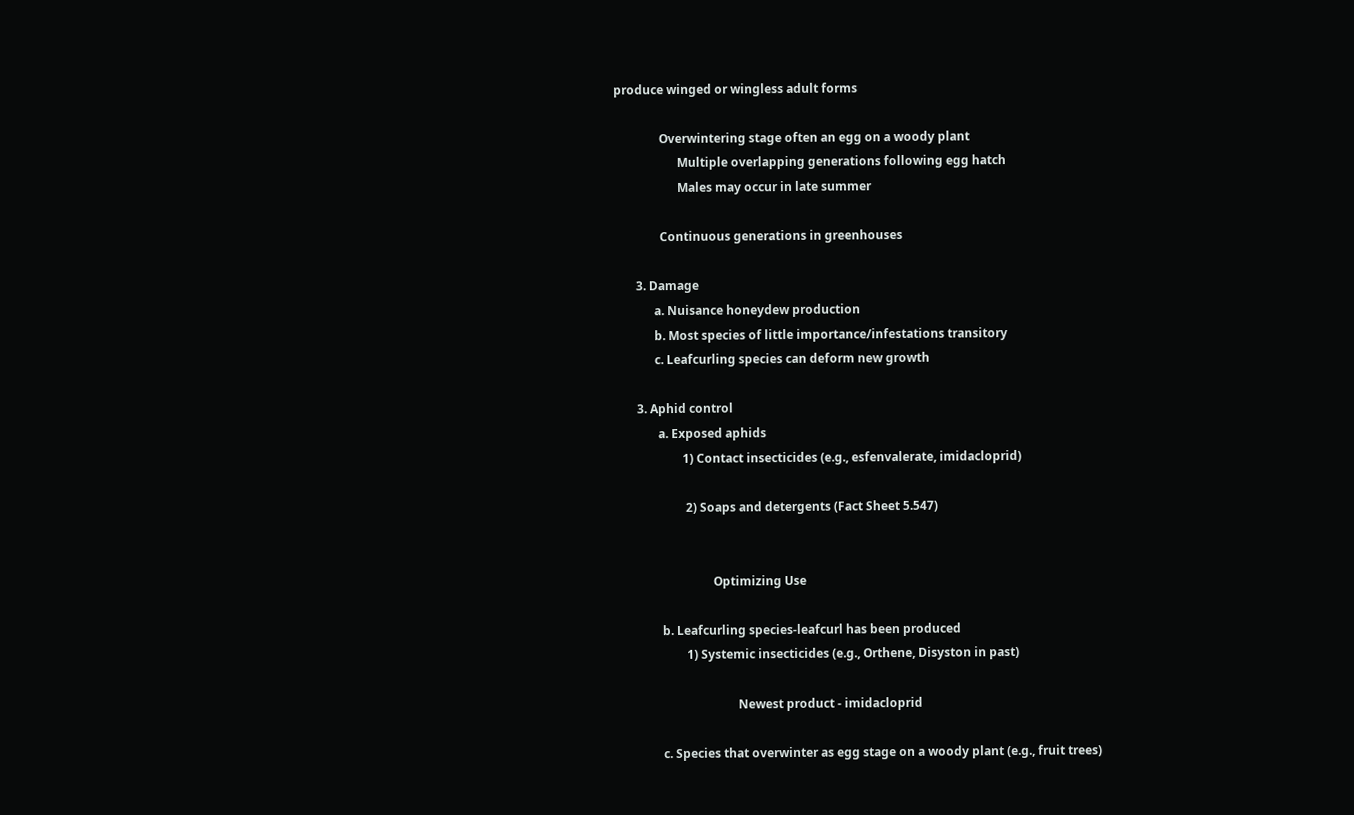produce winged or wingless adult forms

               Overwintering stage often an egg on a woody plant
                     Multiple overlapping generations following egg hatch
                     Males may occur in late summer

               Continuous generations in greenhouses

       3. Damage
             a. Nuisance honeydew production
             b. Most species of little importance/infestations transitory
             c. Leafcurling species can deform new growth

       3. Aphid control
              a. Exposed aphids
                      1) Contact insecticides (e.g., esfenvalerate, imidacloprid)

                       2) Soaps and detergents (Fact Sheet 5.547)


                                Optimizing Use

               b. Leafcurling species-leafcurl has been produced
                       1) Systemic insecticides (e.g., Orthene, Disyston in past)

                                        Newest product - imidacloprid

               c. Species that overwinter as egg stage on a woody plant (e.g., fruit trees)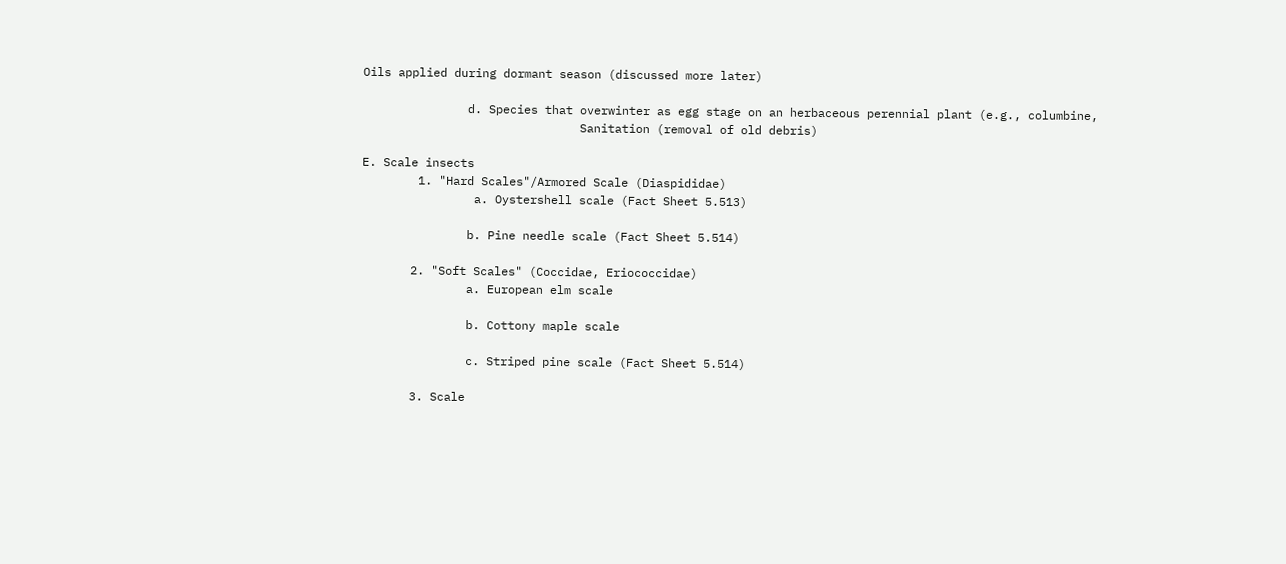Oils applied during dormant season (discussed more later)

               d. Species that overwinter as egg stage on an herbaceous perennial plant (e.g., columbine,
                               Sanitation (removal of old debris)

E. Scale insects
        1. "Hard Scales"/Armored Scale (Diaspididae)
                a. Oystershell scale (Fact Sheet 5.513)

               b. Pine needle scale (Fact Sheet 5.514)

       2. "Soft Scales" (Coccidae, Eriococcidae)
               a. European elm scale

               b. Cottony maple scale

               c. Striped pine scale (Fact Sheet 5.514)

       3. Scale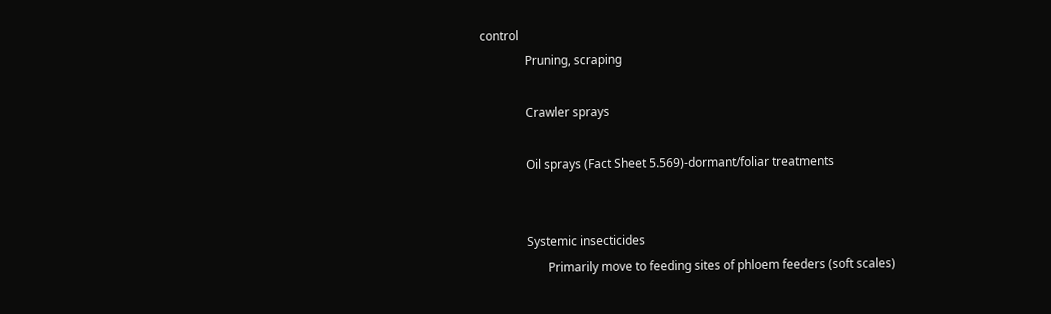control
               Pruning, scraping

               Crawler sprays

               Oil sprays (Fact Sheet 5.569)-dormant/foliar treatments


               Systemic insecticides
                      Primarily move to feeding sites of phloem feeders (soft scales)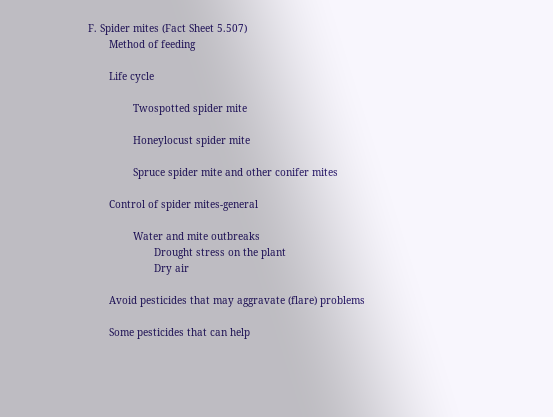F. Spider mites (Fact Sheet 5.507)
       Method of feeding

       Life cycle

               Twospotted spider mite

               Honeylocust spider mite

               Spruce spider mite and other conifer mites

       Control of spider mites-general

               Water and mite outbreaks
                      Drought stress on the plant
                      Dry air

       Avoid pesticides that may aggravate (flare) problems

       Some pesticides that can help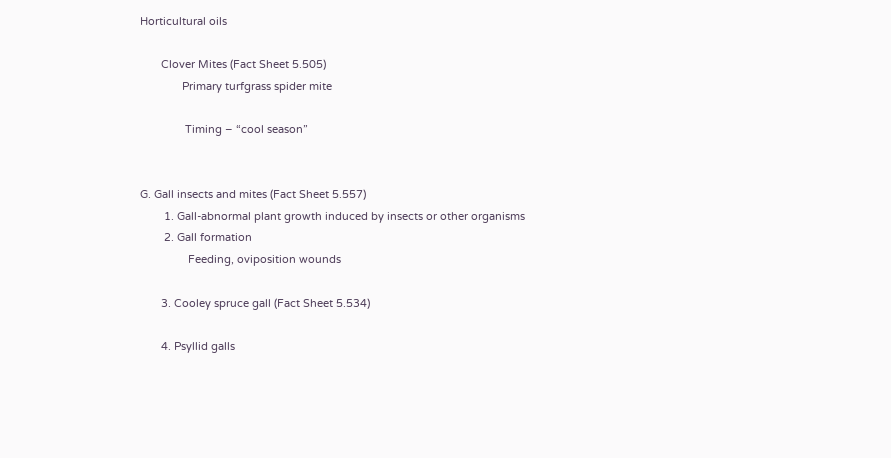Horticultural oils

       Clover Mites (Fact Sheet 5.505)
              Primary turfgrass spider mite

               Timing – “cool season”


G. Gall insects and mites (Fact Sheet 5.557)
        1. Gall-abnormal plant growth induced by insects or other organisms
        2. Gall formation
                Feeding, oviposition wounds

       3. Cooley spruce gall (Fact Sheet 5.534)

       4. Psyllid galls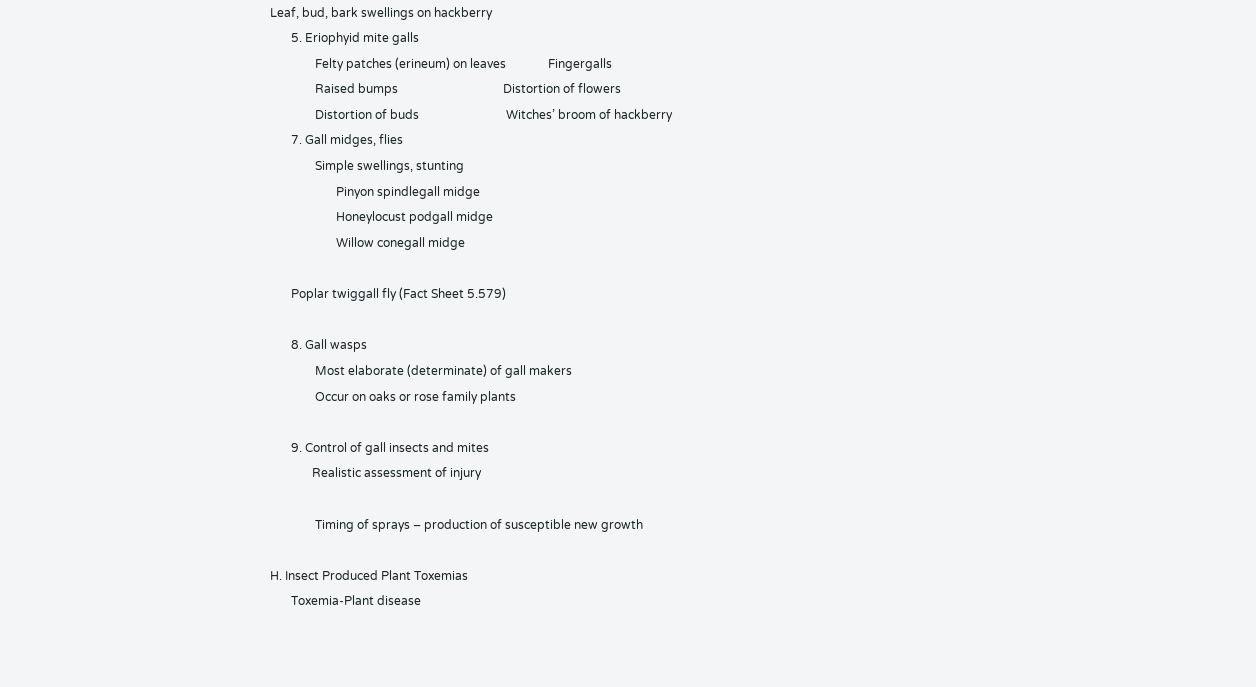Leaf, bud, bark swellings on hackberry
       5. Eriophyid mite galls
               Felty patches (erineum) on leaves              Fingergalls
               Raised bumps                                   Distortion of flowers
               Distortion of buds                             Witches’ broom of hackberry
       7. Gall midges, flies
               Simple swellings, stunting
                      Pinyon spindlegall midge
                      Honeylocust podgall midge
                      Willow conegall midge

       Poplar twiggall fly (Fact Sheet 5.579)

       8. Gall wasps
               Most elaborate (determinate) of gall makers
               Occur on oaks or rose family plants

       9. Control of gall insects and mites
              Realistic assessment of injury

               Timing of sprays – production of susceptible new growth

H. Insect Produced Plant Toxemias
       Toxemia-Plant disease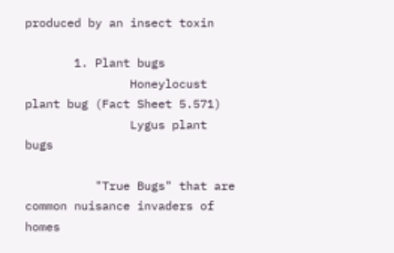produced by an insect toxin

       1. Plant bugs
               Honeylocust plant bug (Fact Sheet 5.571)
               Lygus plant bugs

          "True Bugs" that are common nuisance invaders of homes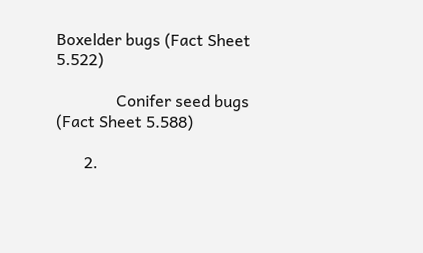Boxelder bugs (Fact Sheet 5.522)

               Conifer seed bugs (Fact Sheet 5.588)

       2.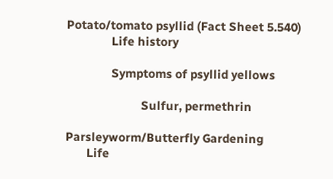Potato/tomato psyllid (Fact Sheet 5.540)
               Life history

               Symptoms of psyllid yellows

                         Sulfur, permethrin

Parsleyworm/Butterfly Gardening
       Life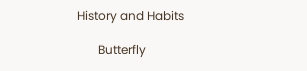History and Habits

       Butterfly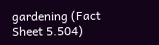gardening (Fact Sheet 5.504)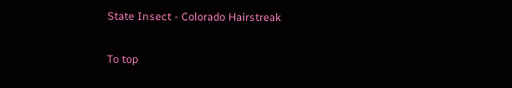State Insect - Colorado Hairstreak

To top